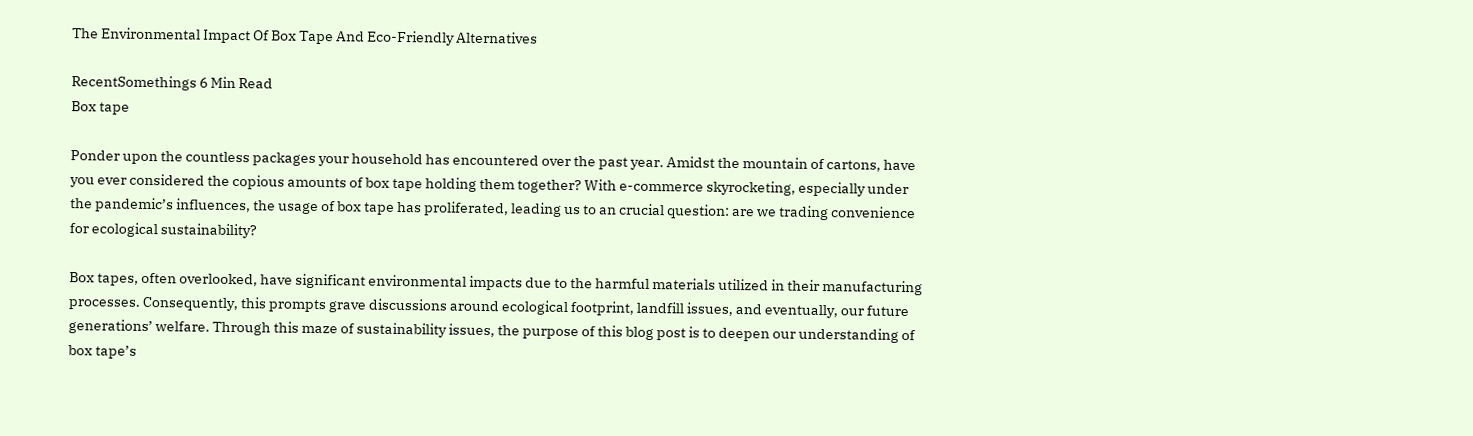The Environmental Impact Of Box Tape And Eco-Friendly Alternatives

RecentSomethings 6 Min Read
Box tape

Ponder upon the countless packages your household has encountered over the past year. Amidst the mountain of cartons, have you ever considered the copious amounts of box tape holding them together? With e-commerce skyrocketing, especially under the pandemic’s influences, the usage of box tape has proliferated, leading us to an crucial question: are we trading convenience for ecological sustainability?

Box tapes, often overlooked, have significant environmental impacts due to the harmful materials utilized in their manufacturing processes. Consequently, this prompts grave discussions around ecological footprint, landfill issues, and eventually, our future generations’ welfare. Through this maze of sustainability issues, the purpose of this blog post is to deepen our understanding of box tape’s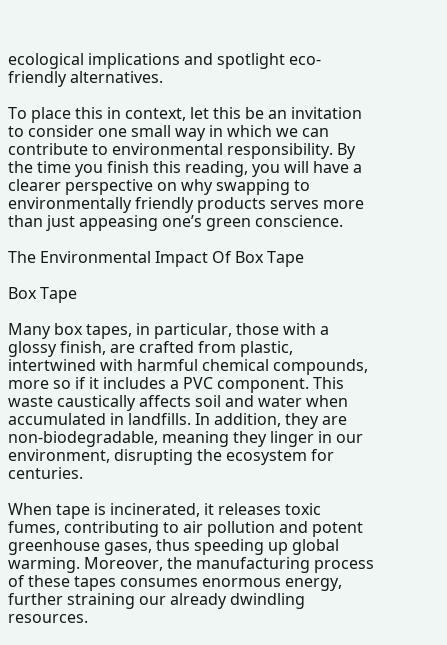ecological implications and spotlight eco-friendly alternatives.

To place this in context, let this be an invitation to consider one small way in which we can contribute to environmental responsibility. By the time you finish this reading, you will have a clearer perspective on why swapping to environmentally friendly products serves more than just appeasing one’s green conscience.

The Environmental Impact Of Box Tape

Box Tape

Many box tapes, in particular, those with a glossy finish, are crafted from plastic, intertwined with harmful chemical compounds, more so if it includes a PVC component. This waste caustically affects soil and water when accumulated in landfills. In addition, they are non-biodegradable, meaning they linger in our environment, disrupting the ecosystem for centuries.

When tape is incinerated, it releases toxic fumes, contributing to air pollution and potent greenhouse gases, thus speeding up global warming. Moreover, the manufacturing process of these tapes consumes enormous energy, further straining our already dwindling resources.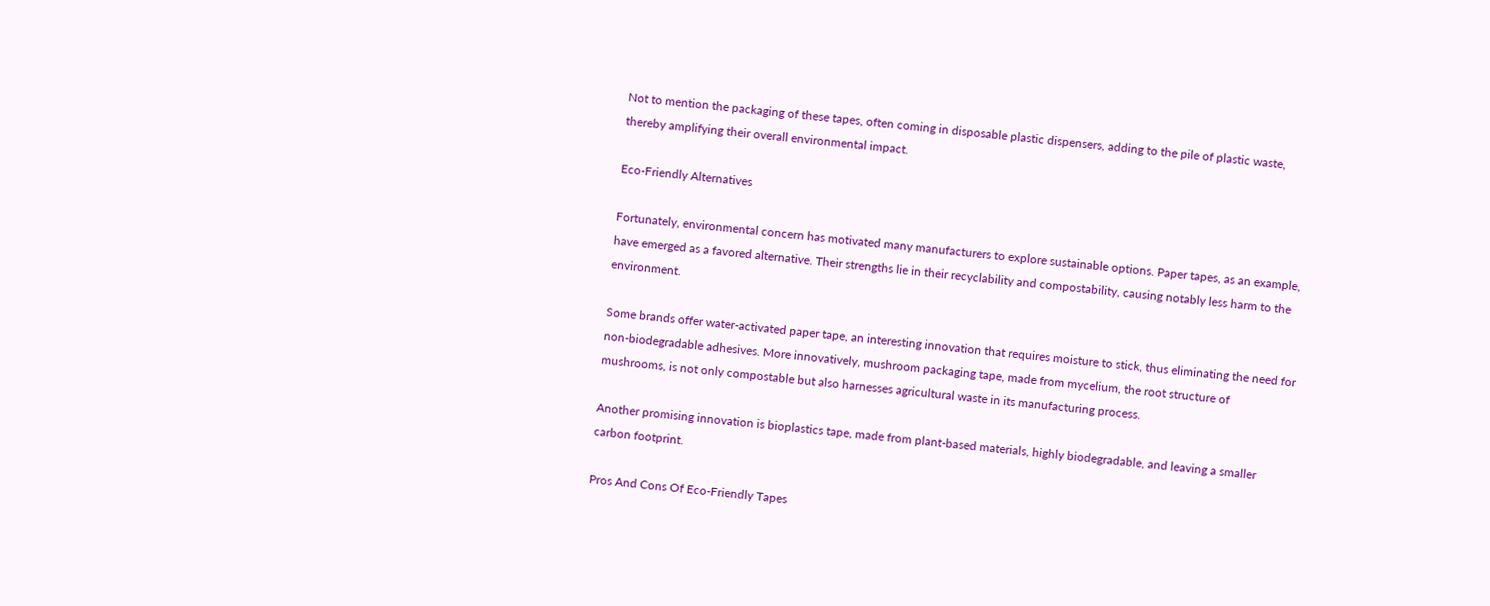Not to mention the packaging of these tapes, often coming in disposable plastic dispensers, adding to the pile of plastic waste, thereby amplifying their overall environmental impact.

Eco-Friendly Alternatives

Fortunately, environmental concern has motivated many manufacturers to explore sustainable options. Paper tapes, as an example, have emerged as a favored alternative. Their strengths lie in their recyclability and compostability, causing notably less harm to the environment.

Some brands offer water-activated paper tape, an interesting innovation that requires moisture to stick, thus eliminating the need for non-biodegradable adhesives. More innovatively, mushroom packaging tape, made from mycelium, the root structure of mushrooms, is not only compostable but also harnesses agricultural waste in its manufacturing process.

Another promising innovation is bioplastics tape, made from plant-based materials, highly biodegradable, and leaving a smaller carbon footprint.

Pros And Cons Of Eco-Friendly Tapes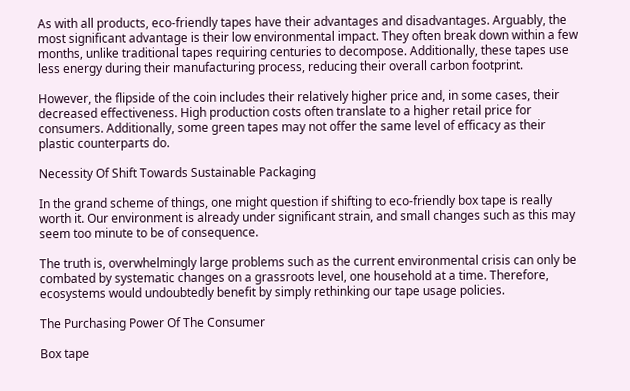As with all products, eco-friendly tapes have their advantages and disadvantages. Arguably, the most significant advantage is their low environmental impact. They often break down within a few months, unlike traditional tapes requiring centuries to decompose. Additionally, these tapes use less energy during their manufacturing process, reducing their overall carbon footprint.

However, the flipside of the coin includes their relatively higher price and, in some cases, their decreased effectiveness. High production costs often translate to a higher retail price for consumers. Additionally, some green tapes may not offer the same level of efficacy as their plastic counterparts do.

Necessity Of Shift Towards Sustainable Packaging

In the grand scheme of things, one might question if shifting to eco-friendly box tape is really worth it. Our environment is already under significant strain, and small changes such as this may seem too minute to be of consequence.

The truth is, overwhelmingly large problems such as the current environmental crisis can only be combated by systematic changes on a grassroots level, one household at a time. Therefore, ecosystems would undoubtedly benefit by simply rethinking our tape usage policies.

The Purchasing Power Of The Consumer

Box tape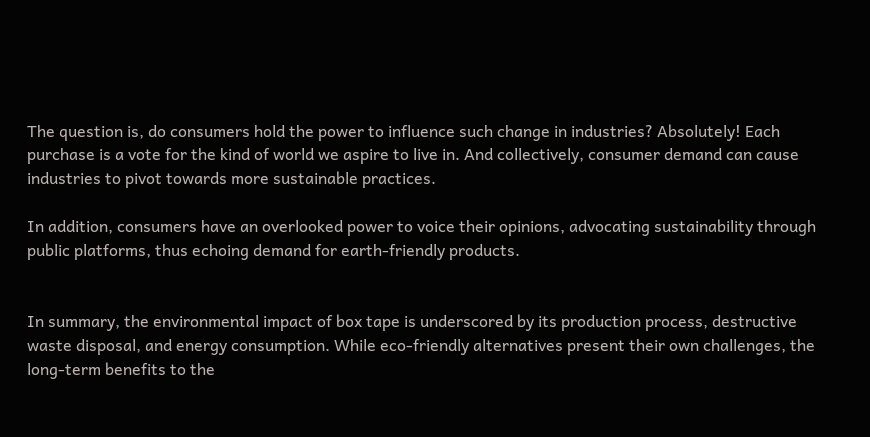The question is, do consumers hold the power to influence such change in industries? Absolutely! Each purchase is a vote for the kind of world we aspire to live in. And collectively, consumer demand can cause industries to pivot towards more sustainable practices.

In addition, consumers have an overlooked power to voice their opinions, advocating sustainability through public platforms, thus echoing demand for earth-friendly products.


In summary, the environmental impact of box tape is underscored by its production process, destructive waste disposal, and energy consumption. While eco-friendly alternatives present their own challenges, the long-term benefits to the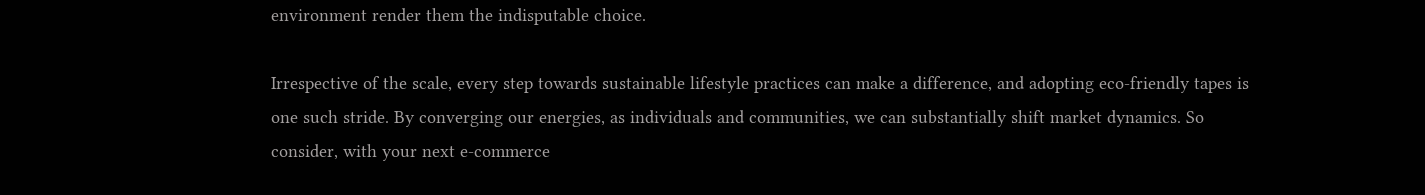environment render them the indisputable choice.

Irrespective of the scale, every step towards sustainable lifestyle practices can make a difference, and adopting eco-friendly tapes is one such stride. By converging our energies, as individuals and communities, we can substantially shift market dynamics. So consider, with your next e-commerce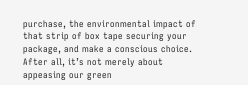purchase, the environmental impact of that strip of box tape securing your package, and make a conscious choice. After all, it’s not merely about appeasing our green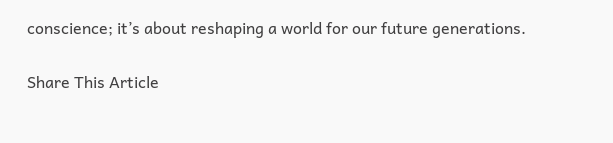conscience; it’s about reshaping a world for our future generations.

Share This Article